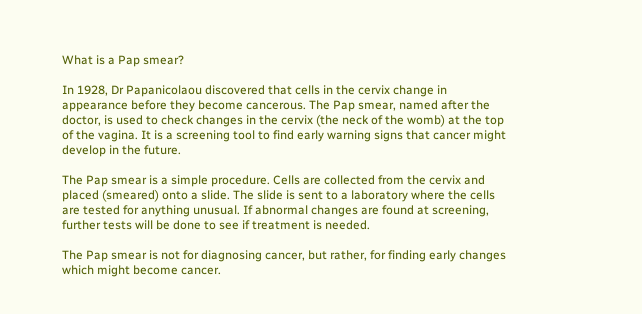What is a Pap smear?

In 1928, Dr Papanicolaou discovered that cells in the cervix change in appearance before they become cancerous. The Pap smear, named after the doctor, is used to check changes in the cervix (the neck of the womb) at the top of the vagina. It is a screening tool to find early warning signs that cancer might develop in the future.

The Pap smear is a simple procedure. Cells are collected from the cervix and placed (smeared) onto a slide. The slide is sent to a laboratory where the cells are tested for anything unusual. If abnormal changes are found at screening, further tests will be done to see if treatment is needed.

The Pap smear is not for diagnosing cancer, but rather, for finding early changes which might become cancer.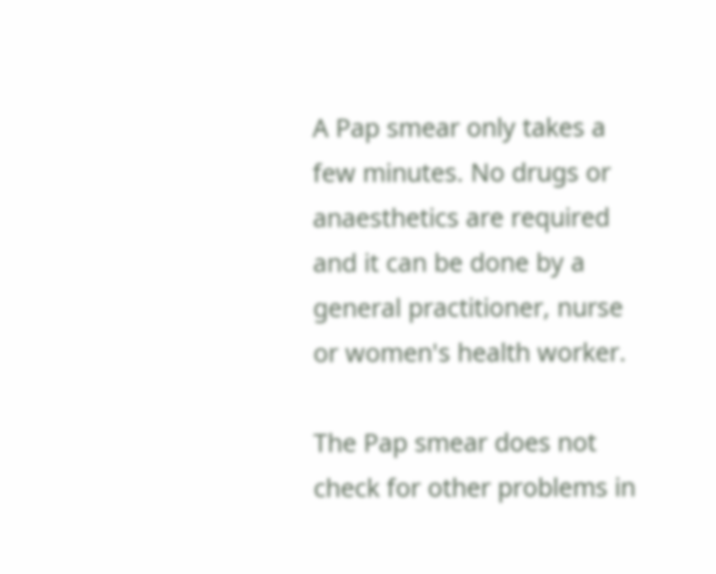A Pap smear only takes a few minutes. No drugs or anaesthetics are required and it can be done by a general practitioner, nurse or women's health worker.

The Pap smear does not check for other problems in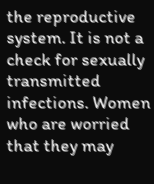the reproductive system. It is not a check for sexually transmitted infections. Women who are worried that they may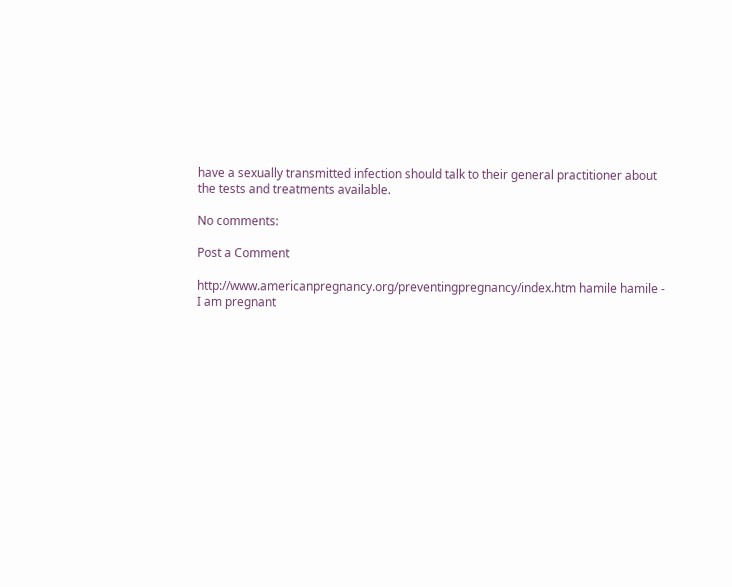have a sexually transmitted infection should talk to their general practitioner about the tests and treatments available.

No comments:

Post a Comment

http://www.americanpregnancy.org/preventingpregnancy/index.htm hamile hamile - I am pregnant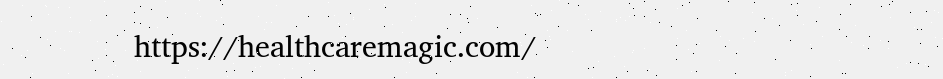https://healthcaremagic.com/